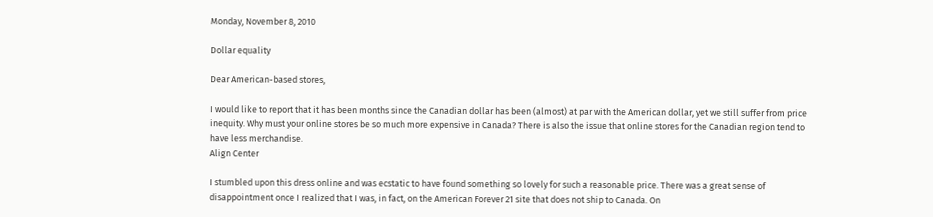Monday, November 8, 2010

Dollar equality

Dear American-based stores,

I would like to report that it has been months since the Canadian dollar has been (almost) at par with the American dollar, yet we still suffer from price inequity. Why must your online stores be so much more expensive in Canada? There is also the issue that online stores for the Canadian region tend to have less merchandise.
Align Center

I stumbled upon this dress online and was ecstatic to have found something so lovely for such a reasonable price. There was a great sense of disappointment once I realized that I was, in fact, on the American Forever 21 site that does not ship to Canada. On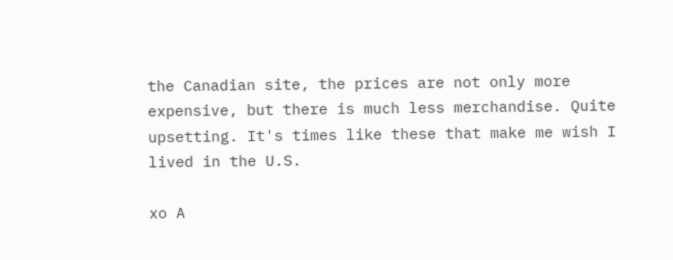the Canadian site, the prices are not only more expensive, but there is much less merchandise. Quite upsetting. It's times like these that make me wish I lived in the U.S.

xo A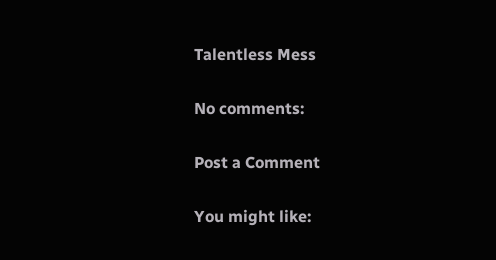Talentless Mess

No comments:

Post a Comment

You might like: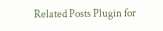Related Posts Plugin for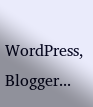WordPress, Blogger...